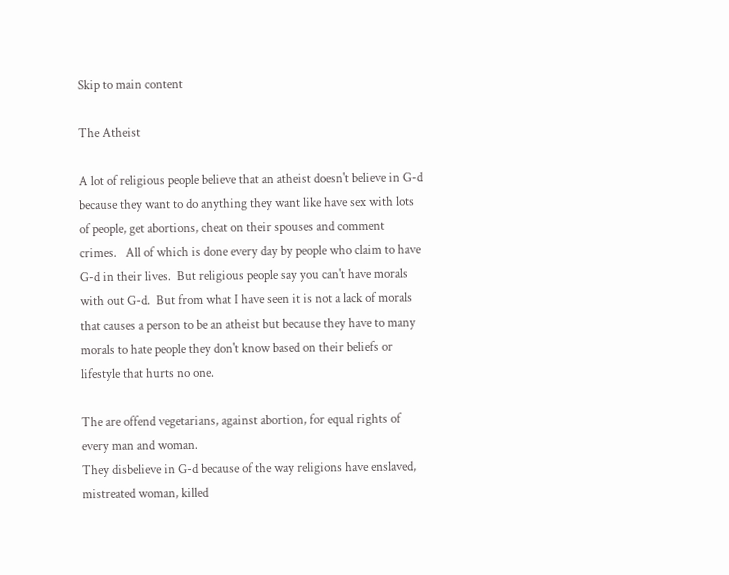Skip to main content

The Atheist

A lot of religious people believe that an atheist doesn't believe in G-d because they want to do anything they want like have sex with lots of people, get abortions, cheat on their spouses and comment crimes.   All of which is done every day by people who claim to have G-d in their lives.  But religious people say you can't have morals with out G-d.  But from what I have seen it is not a lack of morals that causes a person to be an atheist but because they have to many morals to hate people they don't know based on their beliefs or lifestyle that hurts no one.

The are offend vegetarians, against abortion, for equal rights of every man and woman.
They disbelieve in G-d because of the way religions have enslaved, mistreated woman, killed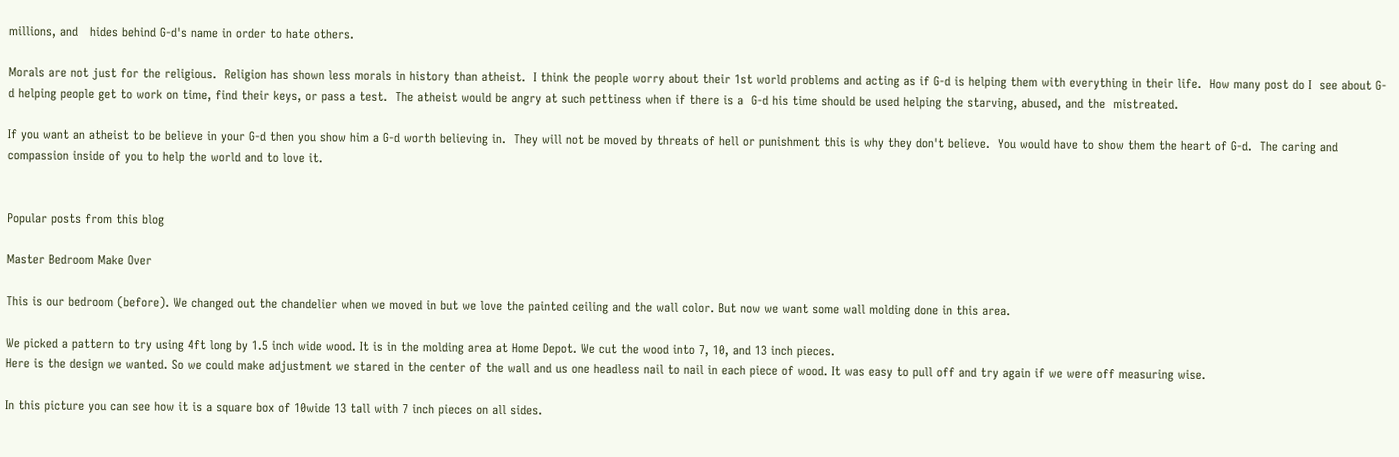millions, and   hides behind G-d's name in order to hate others.

Morals are not just for the religious.  Religion has shown less morals in history than atheist.  I think the people worry about their 1st world problems and acting as if G-d is helping them with everything in their life.  How many post do I  see about G-d helping people get to work on time, find their keys, or pass a test.  The atheist would be angry at such pettiness when if there is a  G-d his time should be used helping the starving, abused, and the  mistreated.

If you want an atheist to be believe in your G-d then you show him a G-d worth believing in.  They will not be moved by threats of hell or punishment this is why they don't believe.  You would have to show them the heart of G-d.  The caring and compassion inside of you to help the world and to love it.


Popular posts from this blog

Master Bedroom Make Over

This is our bedroom (before). We changed out the chandelier when we moved in but we love the painted ceiling and the wall color. But now we want some wall molding done in this area.

We picked a pattern to try using 4ft long by 1.5 inch wide wood. It is in the molding area at Home Depot. We cut the wood into 7, 10, and 13 inch pieces.
Here is the design we wanted. So we could make adjustment we stared in the center of the wall and us one headless nail to nail in each piece of wood. It was easy to pull off and try again if we were off measuring wise.

In this picture you can see how it is a square box of 10wide 13 tall with 7 inch pieces on all sides.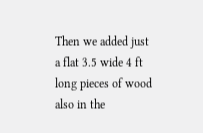Then we added just a flat 3.5 wide 4 ft long pieces of wood also in the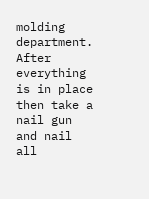molding department. After everything is in place then take a nail gun and nail all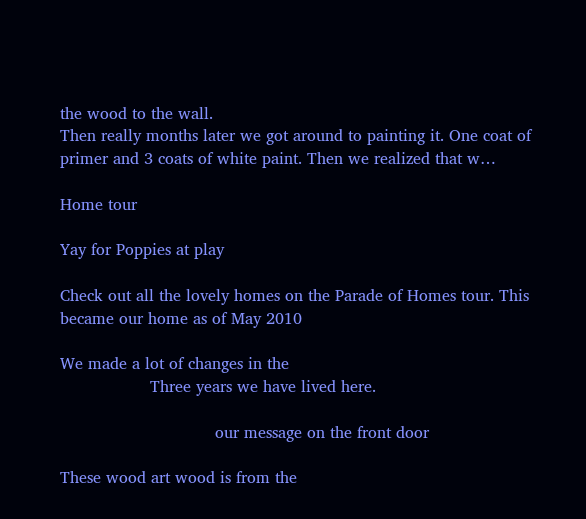the wood to the wall.
Then really months later we got around to painting it. One coat of primer and 3 coats of white paint. Then we realized that w…

Home tour

Yay for Poppies at play

Check out all the lovely homes on the Parade of Homes tour. This became our home as of May 2010

We made a lot of changes in the
                  Three years we have lived here.

                               our message on the front door

These wood art wood is from the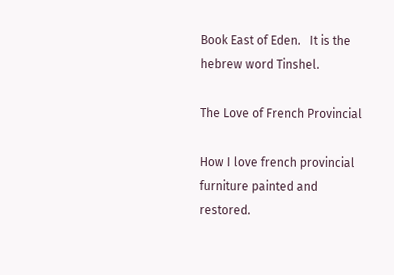Book East of Eden.   It is the hebrew word Tinshel.

The Love of French Provincial

How I love french provincial furniture painted and restored.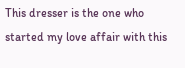This dresser is the one who started my love affair with this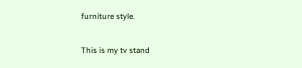furniture style.

This is my tv stand